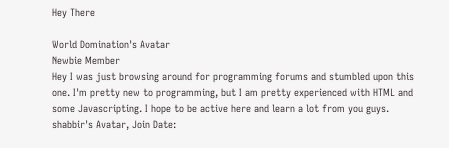Hey There

World Domination's Avatar
Newbie Member
Hey I was just browsing around for programming forums and stumbled upon this one. I'm pretty new to programming, but I am pretty experienced with HTML and some Javascripting. I hope to be active here and learn a lot from you guys.
shabbir's Avatar, Join Date: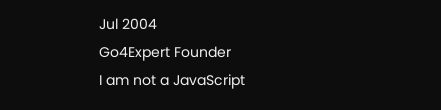Jul 2004
Go4Expert Founder
I am not a JavaScript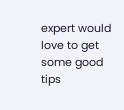expert would love to get some good tips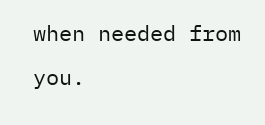when needed from you.